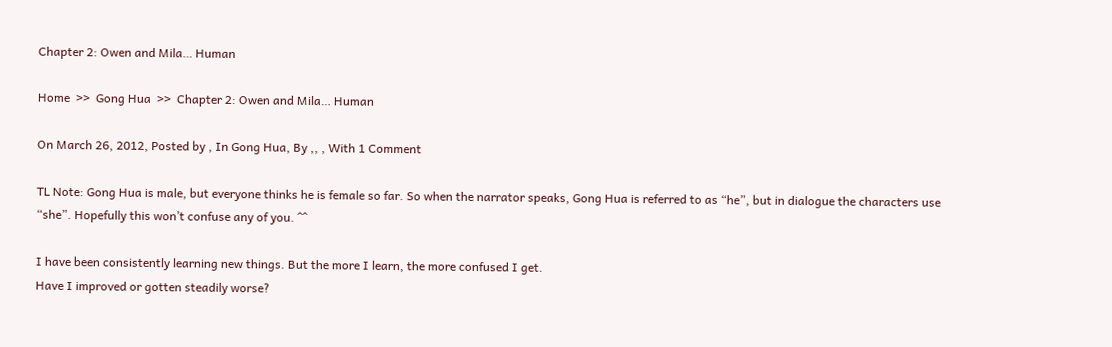Chapter 2: Owen and Mila… Human

Home  >>  Gong Hua  >>  Chapter 2: Owen and Mila… Human

On March 26, 2012, Posted by , In Gong Hua, By ,, , With 1 Comment

TL Note: Gong Hua is male, but everyone thinks he is female so far. So when the narrator speaks, Gong Hua is referred to as “he”, but in dialogue the characters use “she”. Hopefully this won’t confuse any of you. ^^

I have been consistently learning new things. But the more I learn, the more confused I get.
Have I improved or gotten steadily worse?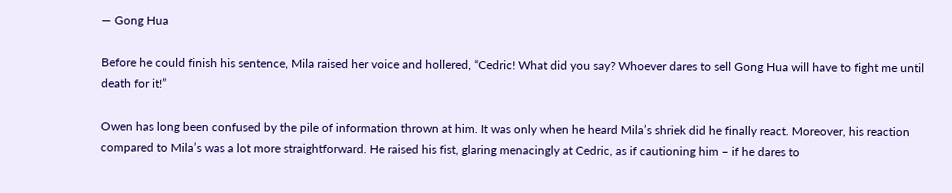— Gong Hua

Before he could finish his sentence, Mila raised her voice and hollered, “Cedric! What did you say? Whoever dares to sell Gong Hua will have to fight me until death for it!”

Owen has long been confused by the pile of information thrown at him. It was only when he heard Mila’s shriek did he finally react. Moreover, his reaction compared to Mila’s was a lot more straightforward. He raised his fist, glaring menacingly at Cedric, as if cautioning him – if he dares to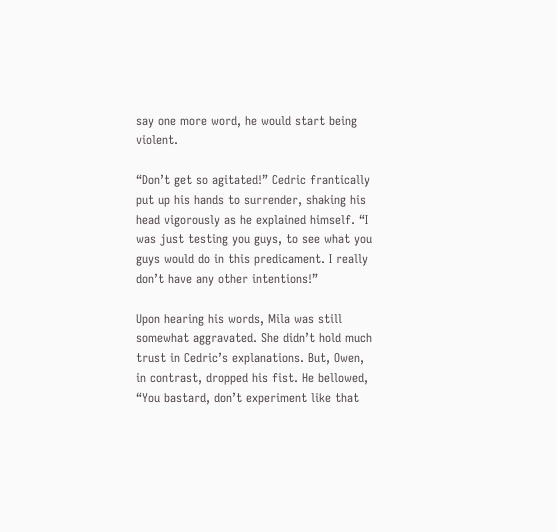say one more word, he would start being violent.

“Don’t get so agitated!” Cedric frantically put up his hands to surrender, shaking his head vigorously as he explained himself. “I was just testing you guys, to see what you guys would do in this predicament. I really don’t have any other intentions!”

Upon hearing his words, Mila was still somewhat aggravated. She didn’t hold much trust in Cedric’s explanations. But, Owen, in contrast, dropped his fist. He bellowed, “You bastard, don’t experiment like that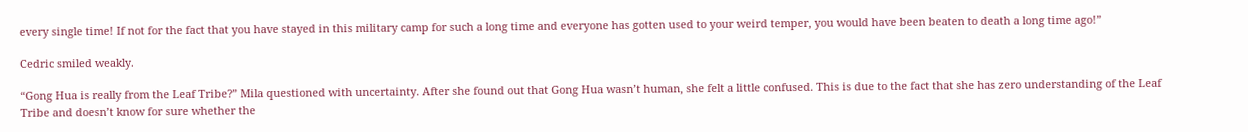every single time! If not for the fact that you have stayed in this military camp for such a long time and everyone has gotten used to your weird temper, you would have been beaten to death a long time ago!”

Cedric smiled weakly.

“Gong Hua is really from the Leaf Tribe?” Mila questioned with uncertainty. After she found out that Gong Hua wasn’t human, she felt a little confused. This is due to the fact that she has zero understanding of the Leaf Tribe and doesn’t know for sure whether the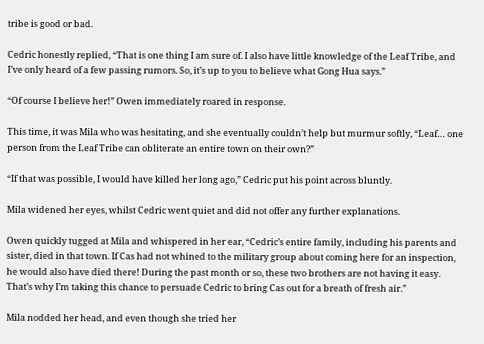tribe is good or bad.

Cedric honestly replied, “That is one thing I am sure of. I also have little knowledge of the Leaf Tribe, and I’ve only heard of a few passing rumors. So, it’s up to you to believe what Gong Hua says.”

“Of course I believe her!” Owen immediately roared in response.

This time, it was Mila who was hesitating, and she eventually couldn’t help but murmur softly, “Leaf… one person from the Leaf Tribe can obliterate an entire town on their own?”

“If that was possible, I would have killed her long ago,” Cedric put his point across bluntly.

Mila widened her eyes, whilst Cedric went quiet and did not offer any further explanations.

Owen quickly tugged at Mila and whispered in her ear, “Cedric’s entire family, including his parents and sister, died in that town. If Cas had not whined to the military group about coming here for an inspection, he would also have died there! During the past month or so, these two brothers are not having it easy. That’s why I’m taking this chance to persuade Cedric to bring Cas out for a breath of fresh air.”

Mila nodded her head, and even though she tried her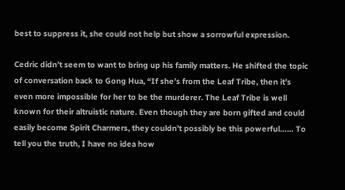best to suppress it, she could not help but show a sorrowful expression.

Cedric didn’t seem to want to bring up his family matters. He shifted the topic of conversation back to Gong Hua, “If she’s from the Leaf Tribe, then it’s even more impossible for her to be the murderer. The Leaf Tribe is well known for their altruistic nature. Even though they are born gifted and could easily become Spirit Charmers, they couldn’t possibly be this powerful…… To tell you the truth, I have no idea how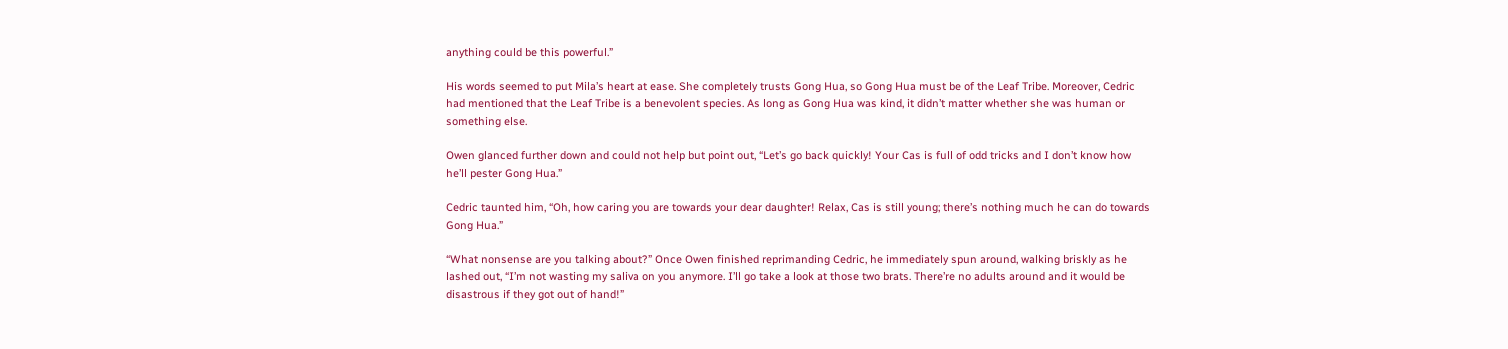anything could be this powerful.”

His words seemed to put Mila’s heart at ease. She completely trusts Gong Hua, so Gong Hua must be of the Leaf Tribe. Moreover, Cedric had mentioned that the Leaf Tribe is a benevolent species. As long as Gong Hua was kind, it didn’t matter whether she was human or something else.

Owen glanced further down and could not help but point out, “Let’s go back quickly! Your Cas is full of odd tricks and I don’t know how he’ll pester Gong Hua.”

Cedric taunted him, “Oh, how caring you are towards your dear daughter! Relax, Cas is still young; there’s nothing much he can do towards Gong Hua.”

“What nonsense are you talking about?” Once Owen finished reprimanding Cedric, he immediately spun around, walking briskly as he lashed out, “I’m not wasting my saliva on you anymore. I’ll go take a look at those two brats. There’re no adults around and it would be disastrous if they got out of hand!”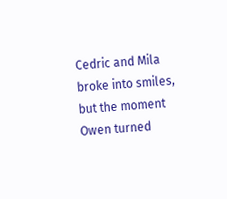Cedric and Mila broke into smiles, but the moment Owen turned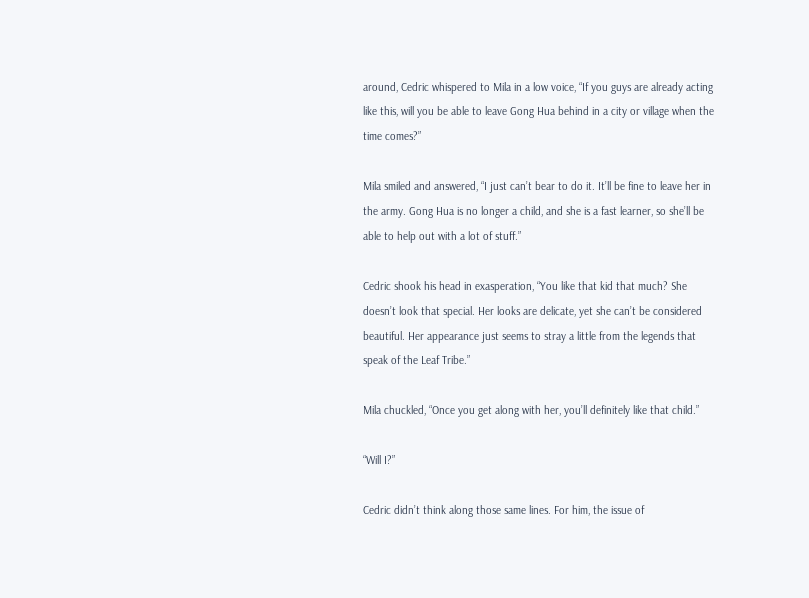around, Cedric whispered to Mila in a low voice, “If you guys are already acting like this, will you be able to leave Gong Hua behind in a city or village when the time comes?”

Mila smiled and answered, “I just can’t bear to do it. It’ll be fine to leave her in the army. Gong Hua is no longer a child, and she is a fast learner, so she’ll be able to help out with a lot of stuff.”

Cedric shook his head in exasperation, “You like that kid that much? She doesn’t look that special. Her looks are delicate, yet she can’t be considered beautiful. Her appearance just seems to stray a little from the legends that speak of the Leaf Tribe.”

Mila chuckled, “Once you get along with her, you’ll definitely like that child.”

“Will I?”

Cedric didn’t think along those same lines. For him, the issue of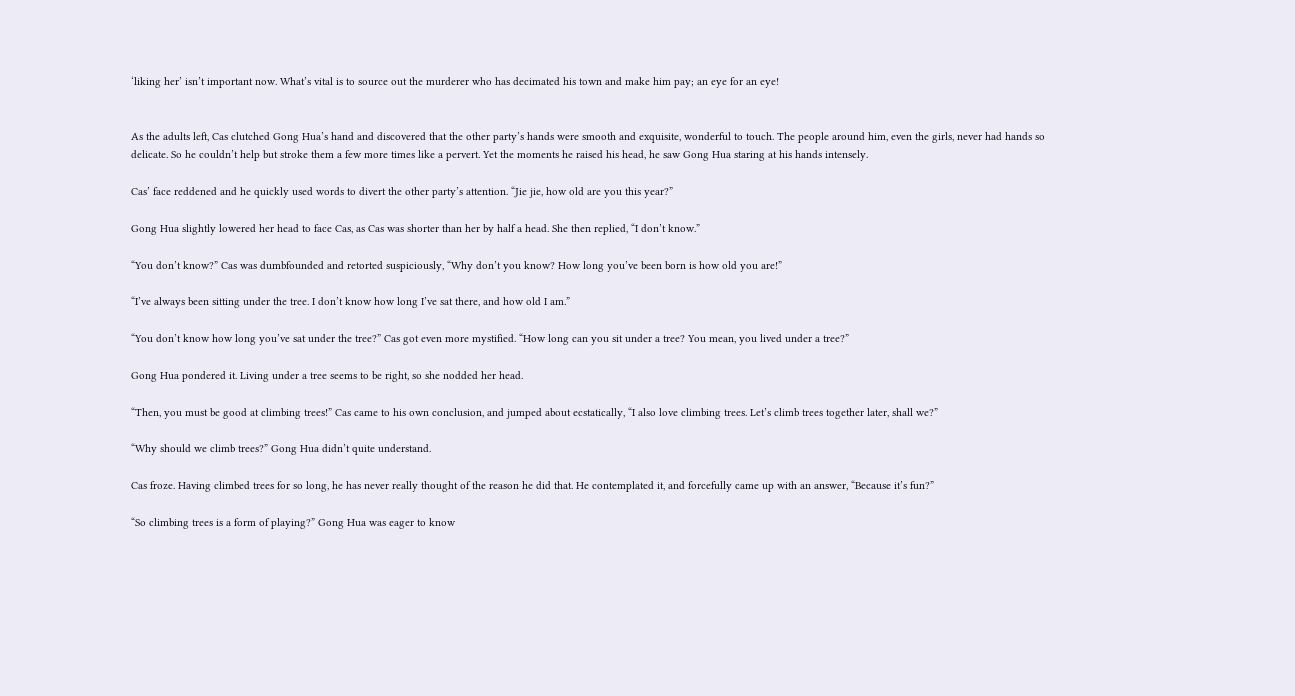‘liking her’ isn’t important now. What’s vital is to source out the murderer who has decimated his town and make him pay; an eye for an eye!


As the adults left, Cas clutched Gong Hua’s hand and discovered that the other party’s hands were smooth and exquisite, wonderful to touch. The people around him, even the girls, never had hands so delicate. So he couldn’t help but stroke them a few more times like a pervert. Yet the moments he raised his head, he saw Gong Hua staring at his hands intensely.

Cas’ face reddened and he quickly used words to divert the other party’s attention. “Jie jie, how old are you this year?”

Gong Hua slightly lowered her head to face Cas, as Cas was shorter than her by half a head. She then replied, “I don’t know.”

“You don’t know?” Cas was dumbfounded and retorted suspiciously, “Why don’t you know? How long you’ve been born is how old you are!”

“I’ve always been sitting under the tree. I don’t know how long I’ve sat there, and how old I am.”

“You don’t know how long you’ve sat under the tree?” Cas got even more mystified. “How long can you sit under a tree? You mean, you lived under a tree?”

Gong Hua pondered it. Living under a tree seems to be right, so she nodded her head.

“Then, you must be good at climbing trees!” Cas came to his own conclusion, and jumped about ecstatically, “I also love climbing trees. Let’s climb trees together later, shall we?”

“Why should we climb trees?” Gong Hua didn’t quite understand.

Cas froze. Having climbed trees for so long, he has never really thought of the reason he did that. He contemplated it, and forcefully came up with an answer, “Because it’s fun?”

“So climbing trees is a form of playing?” Gong Hua was eager to know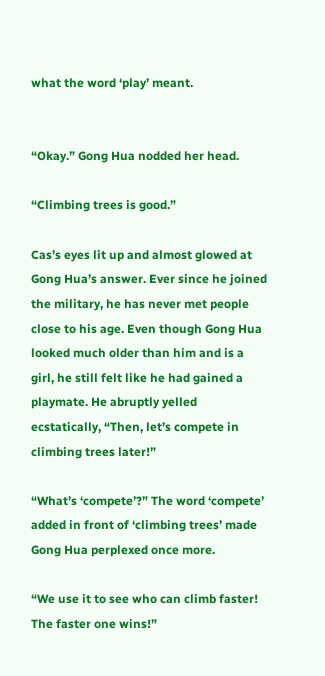what the word ‘play’ meant.


“Okay.” Gong Hua nodded her head.

“Climbing trees is good.”

Cas’s eyes lit up and almost glowed at Gong Hua’s answer. Ever since he joined the military, he has never met people close to his age. Even though Gong Hua looked much older than him and is a girl, he still felt like he had gained a playmate. He abruptly yelled ecstatically, “Then, let’s compete in climbing trees later!”

“What’s ‘compete’?” The word ‘compete’ added in front of ‘climbing trees’ made Gong Hua perplexed once more.

“We use it to see who can climb faster! The faster one wins!”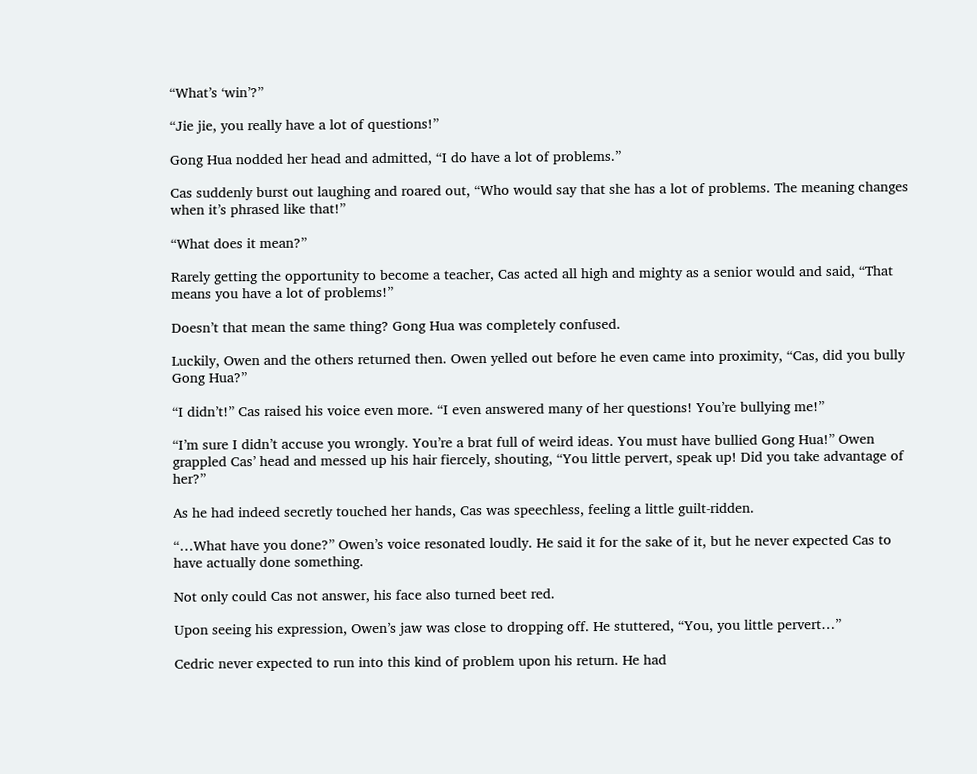“What’s ‘win’?”

“Jie jie, you really have a lot of questions!”

Gong Hua nodded her head and admitted, “I do have a lot of problems.”

Cas suddenly burst out laughing and roared out, “Who would say that she has a lot of problems. The meaning changes when it’s phrased like that!”

“What does it mean?”

Rarely getting the opportunity to become a teacher, Cas acted all high and mighty as a senior would and said, “That means you have a lot of problems!”

Doesn’t that mean the same thing? Gong Hua was completely confused.

Luckily, Owen and the others returned then. Owen yelled out before he even came into proximity, “Cas, did you bully Gong Hua?”

“I didn’t!” Cas raised his voice even more. “I even answered many of her questions! You’re bullying me!”

“I’m sure I didn’t accuse you wrongly. You’re a brat full of weird ideas. You must have bullied Gong Hua!” Owen grappled Cas’ head and messed up his hair fiercely, shouting, “You little pervert, speak up! Did you take advantage of her?”

As he had indeed secretly touched her hands, Cas was speechless, feeling a little guilt-ridden.

“…What have you done?” Owen’s voice resonated loudly. He said it for the sake of it, but he never expected Cas to have actually done something.

Not only could Cas not answer, his face also turned beet red.

Upon seeing his expression, Owen’s jaw was close to dropping off. He stuttered, “You, you little pervert…”

Cedric never expected to run into this kind of problem upon his return. He had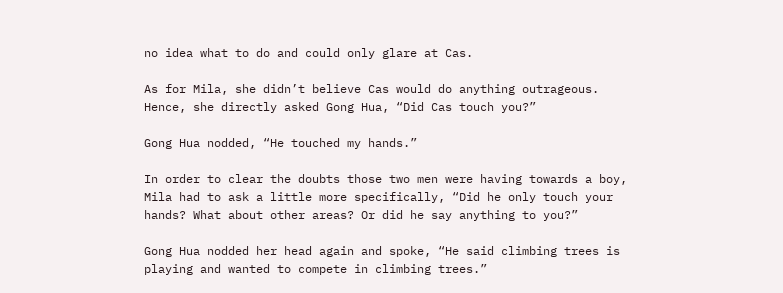no idea what to do and could only glare at Cas.

As for Mila, she didn’t believe Cas would do anything outrageous. Hence, she directly asked Gong Hua, “Did Cas touch you?”

Gong Hua nodded, “He touched my hands.”

In order to clear the doubts those two men were having towards a boy, Mila had to ask a little more specifically, “Did he only touch your hands? What about other areas? Or did he say anything to you?”

Gong Hua nodded her head again and spoke, “He said climbing trees is playing and wanted to compete in climbing trees.”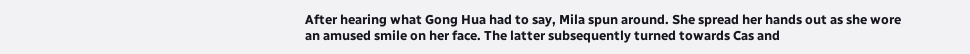After hearing what Gong Hua had to say, Mila spun around. She spread her hands out as she wore an amused smile on her face. The latter subsequently turned towards Cas and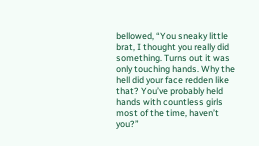bellowed, “You sneaky little brat, I thought you really did something. Turns out it was only touching hands. Why the hell did your face redden like that? You’ve probably held hands with countless girls most of the time, haven’t you?”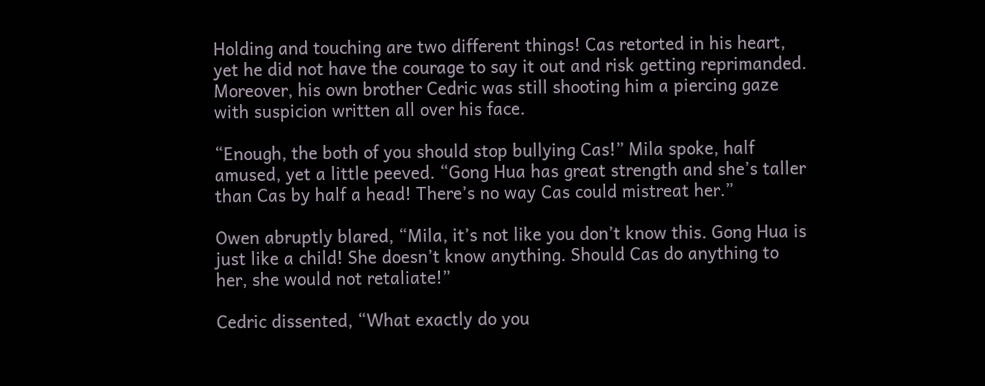Holding and touching are two different things! Cas retorted in his heart, yet he did not have the courage to say it out and risk getting reprimanded. Moreover, his own brother Cedric was still shooting him a piercing gaze with suspicion written all over his face.

“Enough, the both of you should stop bullying Cas!” Mila spoke, half amused, yet a little peeved. “Gong Hua has great strength and she’s taller than Cas by half a head! There’s no way Cas could mistreat her.”

Owen abruptly blared, “Mila, it’s not like you don’t know this. Gong Hua is just like a child! She doesn’t know anything. Should Cas do anything to her, she would not retaliate!”

Cedric dissented, “What exactly do you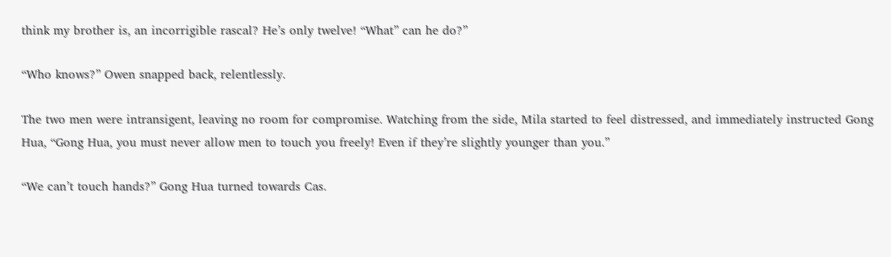think my brother is, an incorrigible rascal? He’s only twelve! “What” can he do?”

“Who knows?” Owen snapped back, relentlessly.

The two men were intransigent, leaving no room for compromise. Watching from the side, Mila started to feel distressed, and immediately instructed Gong Hua, “Gong Hua, you must never allow men to touch you freely! Even if they’re slightly younger than you.”

“We can’t touch hands?” Gong Hua turned towards Cas.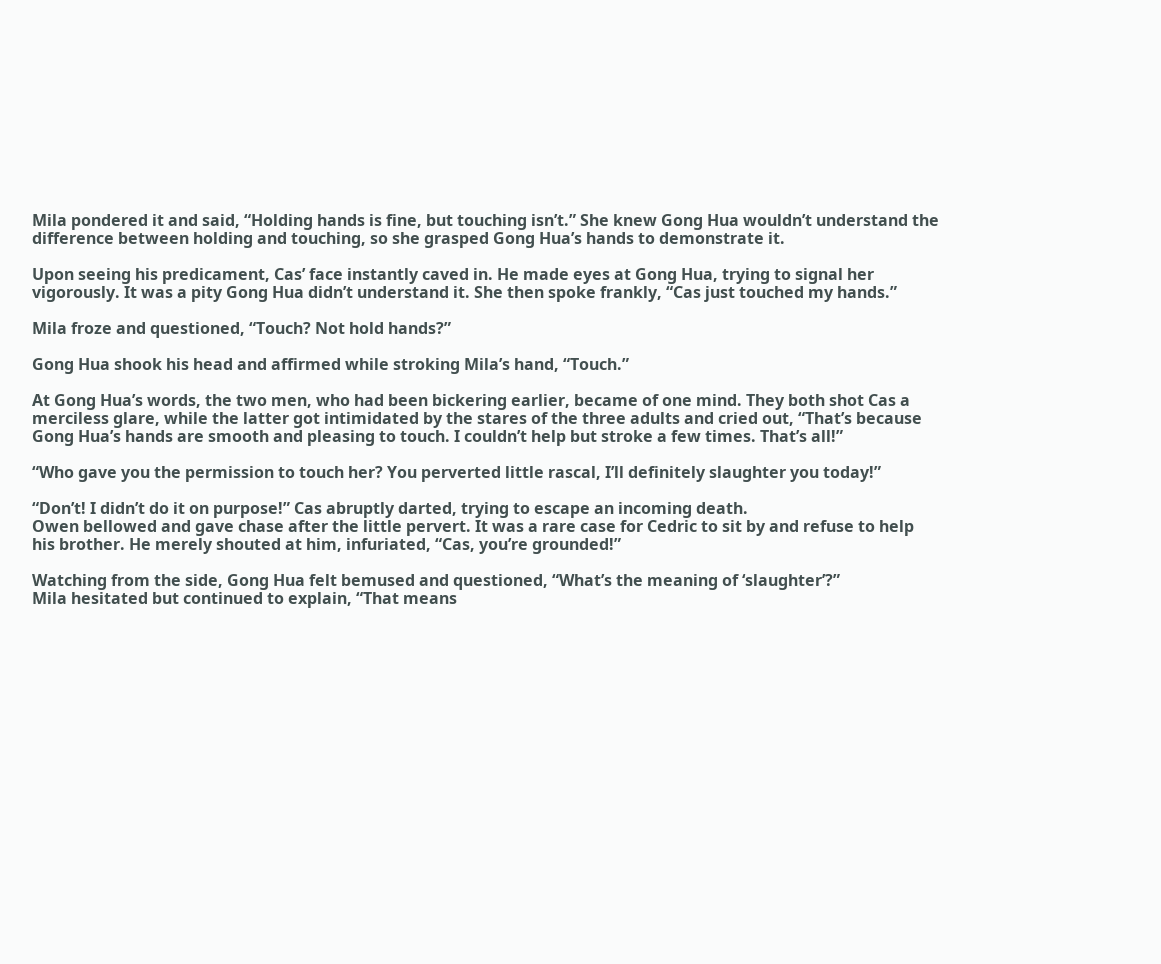Mila pondered it and said, “Holding hands is fine, but touching isn’t.” She knew Gong Hua wouldn’t understand the difference between holding and touching, so she grasped Gong Hua’s hands to demonstrate it.

Upon seeing his predicament, Cas’ face instantly caved in. He made eyes at Gong Hua, trying to signal her vigorously. It was a pity Gong Hua didn’t understand it. She then spoke frankly, “Cas just touched my hands.”

Mila froze and questioned, “Touch? Not hold hands?”

Gong Hua shook his head and affirmed while stroking Mila’s hand, “Touch.”

At Gong Hua’s words, the two men, who had been bickering earlier, became of one mind. They both shot Cas a merciless glare, while the latter got intimidated by the stares of the three adults and cried out, “That’s because Gong Hua’s hands are smooth and pleasing to touch. I couldn’t help but stroke a few times. That’s all!”

“Who gave you the permission to touch her? You perverted little rascal, I’ll definitely slaughter you today!”

“Don’t! I didn’t do it on purpose!” Cas abruptly darted, trying to escape an incoming death.
Owen bellowed and gave chase after the little pervert. It was a rare case for Cedric to sit by and refuse to help his brother. He merely shouted at him, infuriated, “Cas, you’re grounded!”

Watching from the side, Gong Hua felt bemused and questioned, “What’s the meaning of ‘slaughter’?”
Mila hesitated but continued to explain, “That means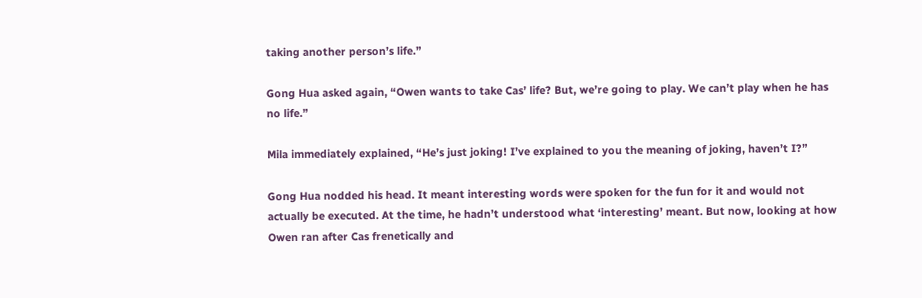taking another person’s life.”

Gong Hua asked again, “Owen wants to take Cas’ life? But, we’re going to play. We can’t play when he has no life.”

Mila immediately explained, “He’s just joking! I’ve explained to you the meaning of joking, haven’t I?”

Gong Hua nodded his head. It meant interesting words were spoken for the fun for it and would not actually be executed. At the time, he hadn’t understood what ‘interesting’ meant. But now, looking at how Owen ran after Cas frenetically and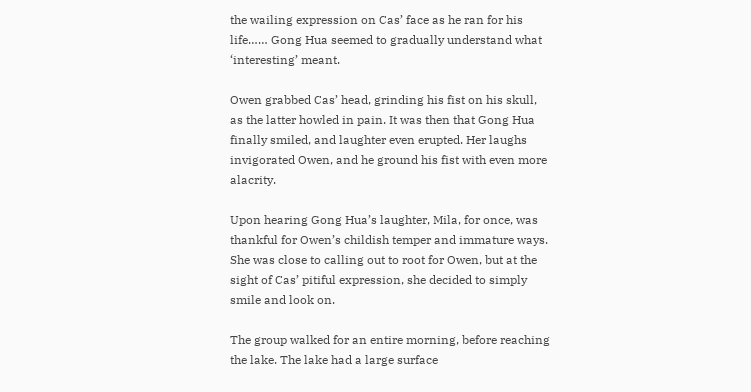the wailing expression on Cas’ face as he ran for his life…… Gong Hua seemed to gradually understand what ‘interesting’ meant.

Owen grabbed Cas’ head, grinding his fist on his skull, as the latter howled in pain. It was then that Gong Hua finally smiled, and laughter even erupted. Her laughs invigorated Owen, and he ground his fist with even more alacrity.

Upon hearing Gong Hua’s laughter, Mila, for once, was thankful for Owen’s childish temper and immature ways. She was close to calling out to root for Owen, but at the sight of Cas’ pitiful expression, she decided to simply smile and look on.

The group walked for an entire morning, before reaching the lake. The lake had a large surface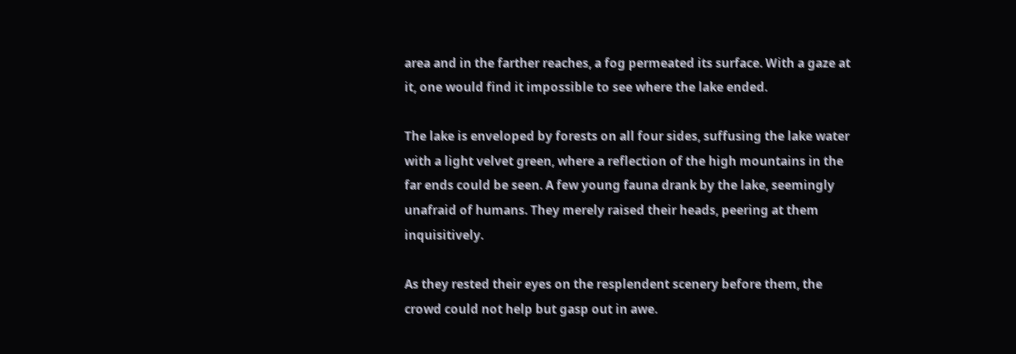area and in the farther reaches, a fog permeated its surface. With a gaze at it, one would find it impossible to see where the lake ended.

The lake is enveloped by forests on all four sides, suffusing the lake water with a light velvet green, where a reflection of the high mountains in the far ends could be seen. A few young fauna drank by the lake, seemingly unafraid of humans. They merely raised their heads, peering at them inquisitively.

As they rested their eyes on the resplendent scenery before them, the crowd could not help but gasp out in awe.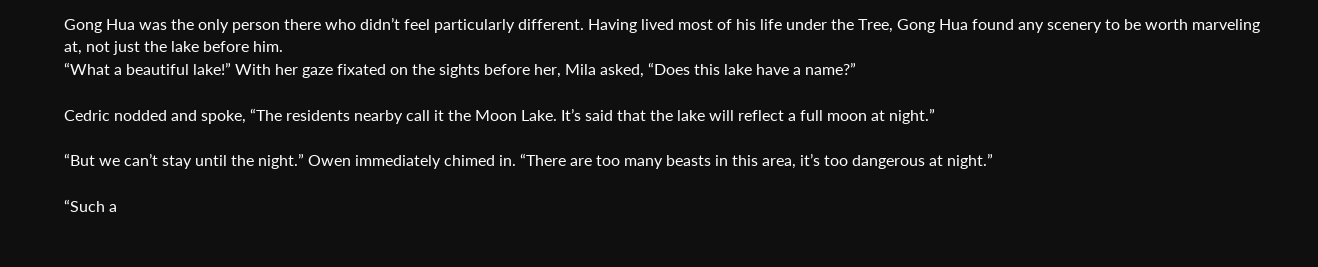Gong Hua was the only person there who didn’t feel particularly different. Having lived most of his life under the Tree, Gong Hua found any scenery to be worth marveling at, not just the lake before him.
“What a beautiful lake!” With her gaze fixated on the sights before her, Mila asked, “Does this lake have a name?”

Cedric nodded and spoke, “The residents nearby call it the Moon Lake. It’s said that the lake will reflect a full moon at night.”

“But we can’t stay until the night.” Owen immediately chimed in. “There are too many beasts in this area, it’s too dangerous at night.”

“Such a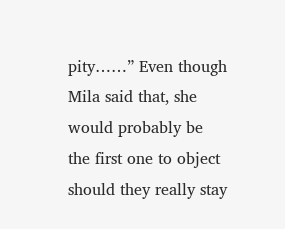pity……” Even though Mila said that, she would probably be the first one to object should they really stay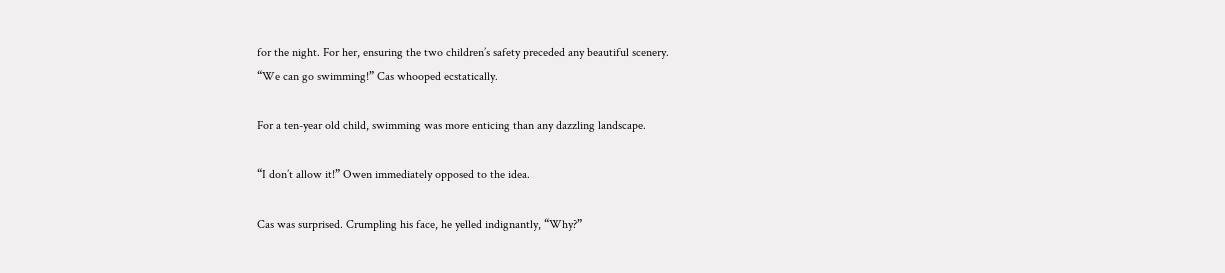for the night. For her, ensuring the two children’s safety preceded any beautiful scenery.
“We can go swimming!” Cas whooped ecstatically.

For a ten-year old child, swimming was more enticing than any dazzling landscape.

“I don’t allow it!” Owen immediately opposed to the idea.

Cas was surprised. Crumpling his face, he yelled indignantly, “Why?”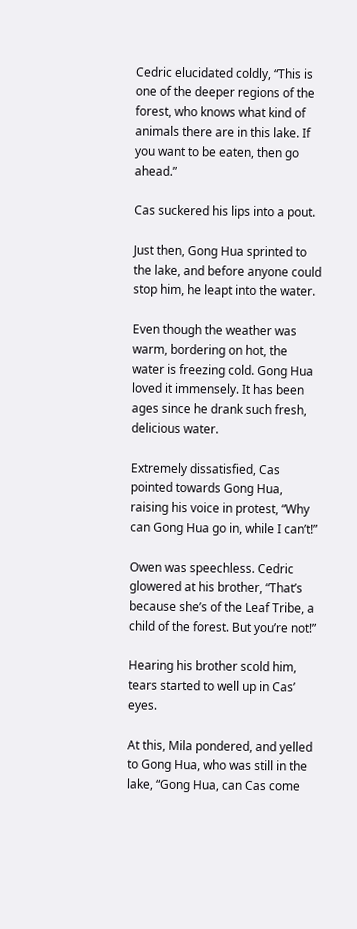Cedric elucidated coldly, “This is one of the deeper regions of the forest, who knows what kind of animals there are in this lake. If you want to be eaten, then go ahead.”

Cas suckered his lips into a pout.

Just then, Gong Hua sprinted to the lake, and before anyone could stop him, he leapt into the water.

Even though the weather was warm, bordering on hot, the water is freezing cold. Gong Hua loved it immensely. It has been ages since he drank such fresh, delicious water.

Extremely dissatisfied, Cas pointed towards Gong Hua, raising his voice in protest, “Why can Gong Hua go in, while I can’t!”

Owen was speechless. Cedric glowered at his brother, “That’s because she’s of the Leaf Tribe, a child of the forest. But you’re not!”

Hearing his brother scold him, tears started to well up in Cas’ eyes.

At this, Mila pondered, and yelled to Gong Hua, who was still in the lake, “Gong Hua, can Cas come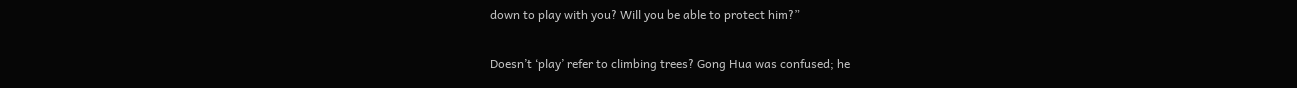down to play with you? Will you be able to protect him?”

Doesn’t ‘play’ refer to climbing trees? Gong Hua was confused; he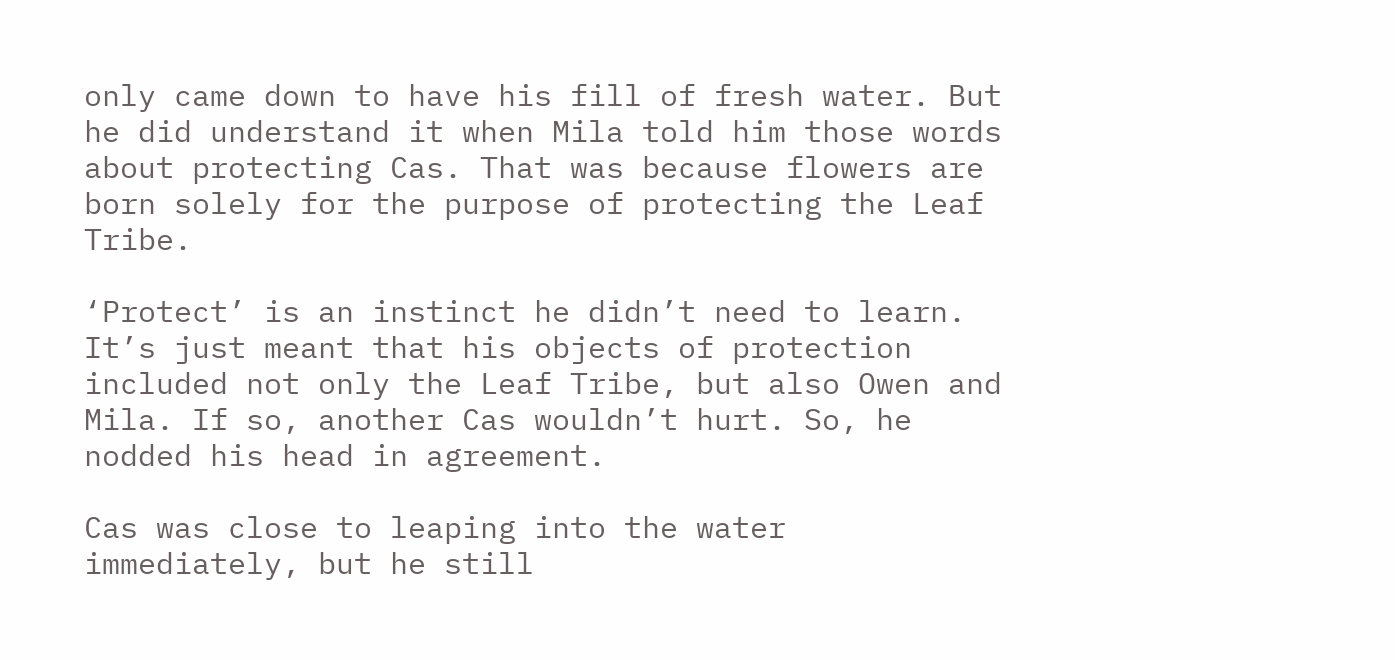only came down to have his fill of fresh water. But he did understand it when Mila told him those words about protecting Cas. That was because flowers are born solely for the purpose of protecting the Leaf Tribe.

‘Protect’ is an instinct he didn’t need to learn. It’s just meant that his objects of protection included not only the Leaf Tribe, but also Owen and Mila. If so, another Cas wouldn’t hurt. So, he nodded his head in agreement.

Cas was close to leaping into the water immediately, but he still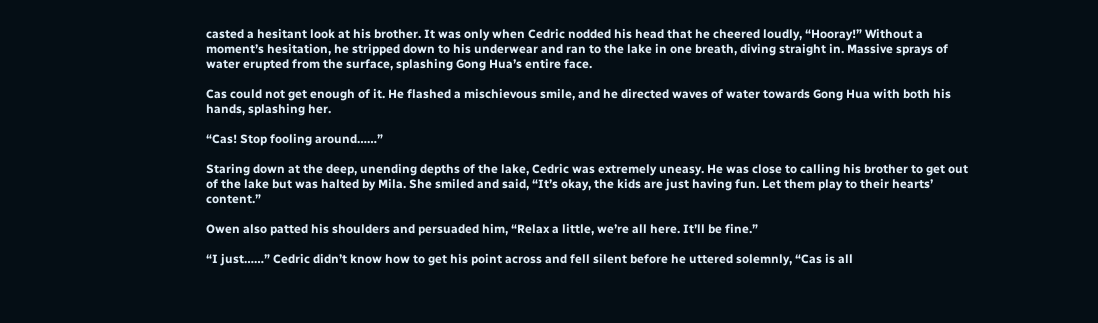casted a hesitant look at his brother. It was only when Cedric nodded his head that he cheered loudly, “Hooray!” Without a moment’s hesitation, he stripped down to his underwear and ran to the lake in one breath, diving straight in. Massive sprays of water erupted from the surface, splashing Gong Hua’s entire face.

Cas could not get enough of it. He flashed a mischievous smile, and he directed waves of water towards Gong Hua with both his hands, splashing her.

“Cas! Stop fooling around……”

Staring down at the deep, unending depths of the lake, Cedric was extremely uneasy. He was close to calling his brother to get out of the lake but was halted by Mila. She smiled and said, “It’s okay, the kids are just having fun. Let them play to their hearts’ content.”

Owen also patted his shoulders and persuaded him, “Relax a little, we’re all here. It’ll be fine.”

“I just……” Cedric didn’t know how to get his point across and fell silent before he uttered solemnly, “Cas is all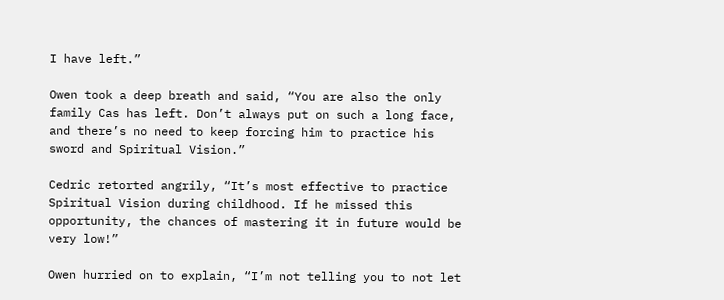I have left.”

Owen took a deep breath and said, “You are also the only family Cas has left. Don’t always put on such a long face, and there’s no need to keep forcing him to practice his sword and Spiritual Vision.”

Cedric retorted angrily, “It’s most effective to practice Spiritual Vision during childhood. If he missed this opportunity, the chances of mastering it in future would be very low!”

Owen hurried on to explain, “I’m not telling you to not let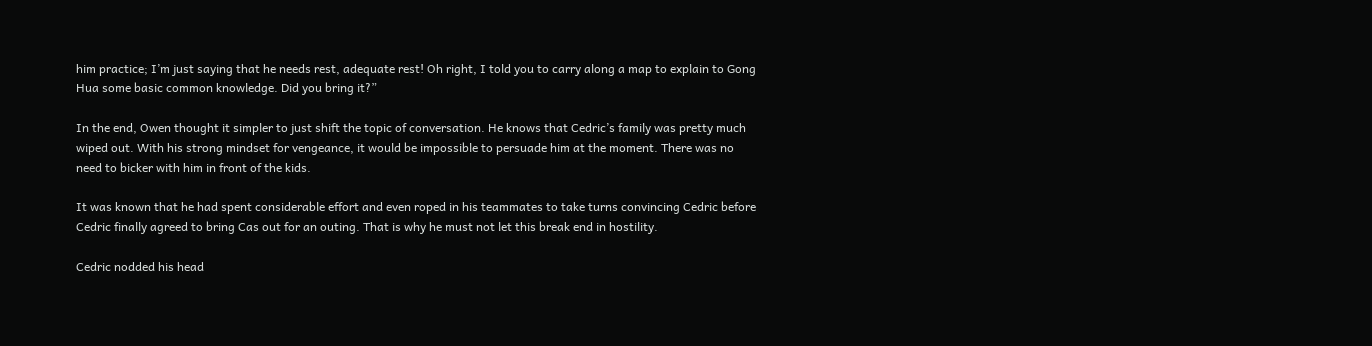him practice; I’m just saying that he needs rest, adequate rest! Oh right, I told you to carry along a map to explain to Gong Hua some basic common knowledge. Did you bring it?”

In the end, Owen thought it simpler to just shift the topic of conversation. He knows that Cedric’s family was pretty much wiped out. With his strong mindset for vengeance, it would be impossible to persuade him at the moment. There was no need to bicker with him in front of the kids.

It was known that he had spent considerable effort and even roped in his teammates to take turns convincing Cedric before Cedric finally agreed to bring Cas out for an outing. That is why he must not let this break end in hostility.

Cedric nodded his head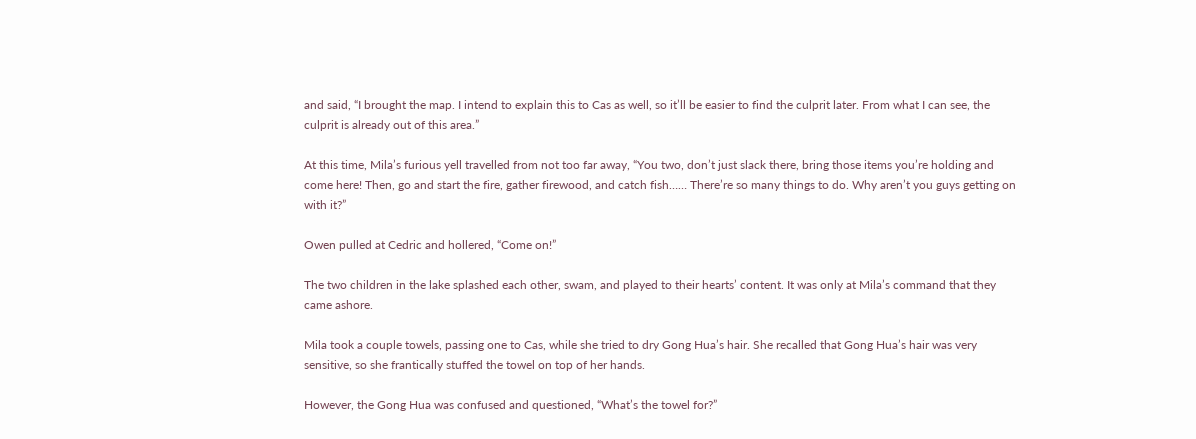and said, “I brought the map. I intend to explain this to Cas as well, so it’ll be easier to find the culprit later. From what I can see, the culprit is already out of this area.”

At this time, Mila’s furious yell travelled from not too far away, “You two, don’t just slack there, bring those items you’re holding and come here! Then, go and start the fire, gather firewood, and catch fish…… There’re so many things to do. Why aren’t you guys getting on with it?”

Owen pulled at Cedric and hollered, “Come on!”

The two children in the lake splashed each other, swam, and played to their hearts’ content. It was only at Mila’s command that they came ashore.

Mila took a couple towels, passing one to Cas, while she tried to dry Gong Hua’s hair. She recalled that Gong Hua’s hair was very sensitive, so she frantically stuffed the towel on top of her hands.

However, the Gong Hua was confused and questioned, “What’s the towel for?”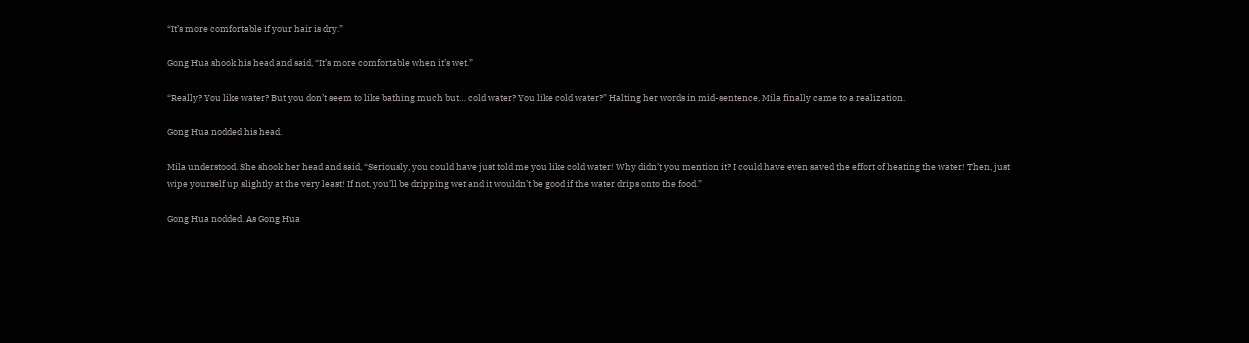“It’s more comfortable if your hair is dry.”

Gong Hua shook his head and said, “It’s more comfortable when it’s wet.”

“Really? You like water? But you don’t seem to like bathing much but… cold water? You like cold water?” Halting her words in mid-sentence, Mila finally came to a realization.

Gong Hua nodded his head.

Mila understood. She shook her head and said, “Seriously, you could have just told me you like cold water! Why didn’t you mention it? I could have even saved the effort of heating the water! Then, just wipe yourself up slightly at the very least! If not, you’ll be dripping wet and it wouldn’t be good if the water drips onto the food.”

Gong Hua nodded. As Gong Hua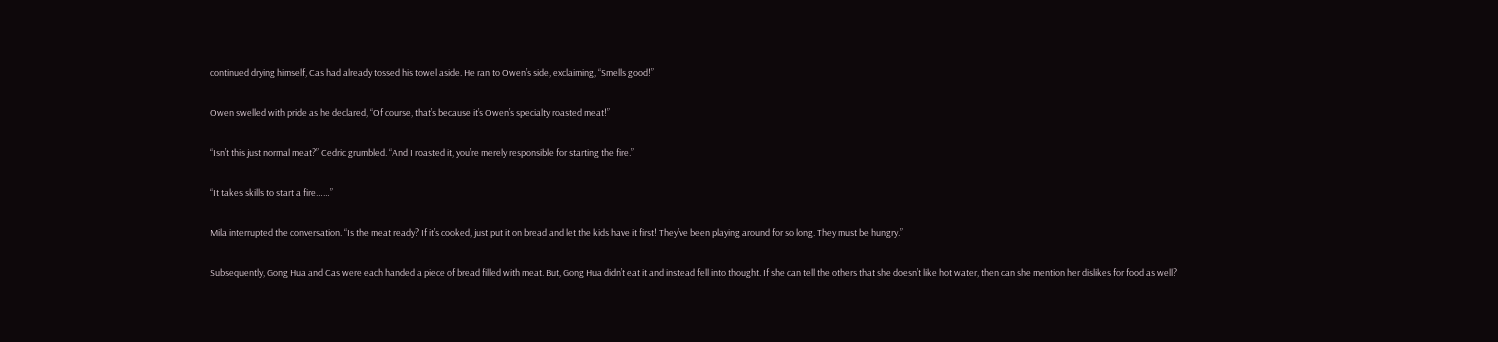continued drying himself, Cas had already tossed his towel aside. He ran to Owen’s side, exclaiming, “Smells good!”

Owen swelled with pride as he declared, “Of course, that’s because it’s Owen’s specialty roasted meat!”

“Isn’t this just normal meat?” Cedric grumbled. “And I roasted it, you’re merely responsible for starting the fire.”

“It takes skills to start a fire……”

Mila interrupted the conversation. “Is the meat ready? If it’s cooked, just put it on bread and let the kids have it first! They’ve been playing around for so long. They must be hungry.”

Subsequently, Gong Hua and Cas were each handed a piece of bread filled with meat. But, Gong Hua didn’t eat it and instead fell into thought. If she can tell the others that she doesn’t like hot water, then can she mention her dislikes for food as well?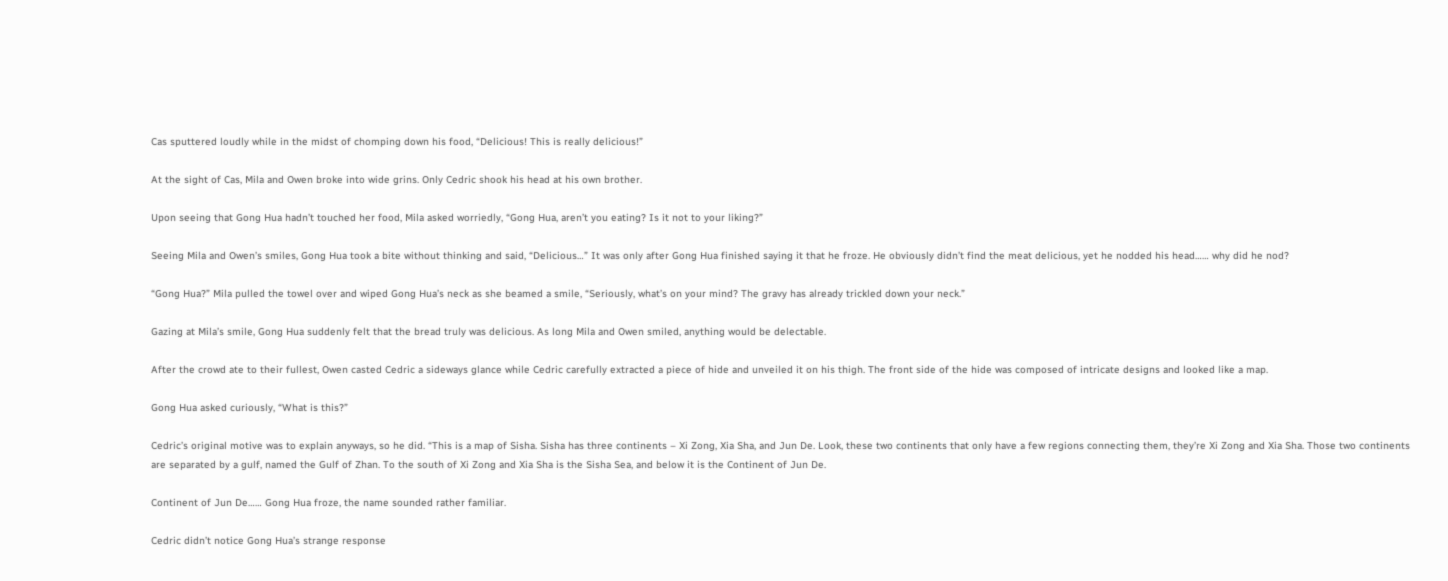Cas sputtered loudly while in the midst of chomping down his food, “Delicious! This is really delicious!”

At the sight of Cas, Mila and Owen broke into wide grins. Only Cedric shook his head at his own brother.

Upon seeing that Gong Hua hadn’t touched her food, Mila asked worriedly, “Gong Hua, aren’t you eating? Is it not to your liking?”

Seeing Mila and Owen’s smiles, Gong Hua took a bite without thinking and said, “Delicious…” It was only after Gong Hua finished saying it that he froze. He obviously didn’t find the meat delicious, yet he nodded his head…… why did he nod?

“Gong Hua?” Mila pulled the towel over and wiped Gong Hua’s neck as she beamed a smile, “Seriously, what’s on your mind? The gravy has already trickled down your neck.”

Gazing at Mila’s smile, Gong Hua suddenly felt that the bread truly was delicious. As long Mila and Owen smiled, anything would be delectable.

After the crowd ate to their fullest, Owen casted Cedric a sideways glance while Cedric carefully extracted a piece of hide and unveiled it on his thigh. The front side of the hide was composed of intricate designs and looked like a map.

Gong Hua asked curiously, “What is this?”

Cedric’s original motive was to explain anyways, so he did. “This is a map of Sisha. Sisha has three continents – Xi Zong, Xia Sha, and Jun De. Look, these two continents that only have a few regions connecting them, they’re Xi Zong and Xia Sha. Those two continents are separated by a gulf, named the Gulf of Zhan. To the south of Xi Zong and Xia Sha is the Sisha Sea, and below it is the Continent of Jun De.

Continent of Jun De…… Gong Hua froze, the name sounded rather familiar.

Cedric didn’t notice Gong Hua’s strange response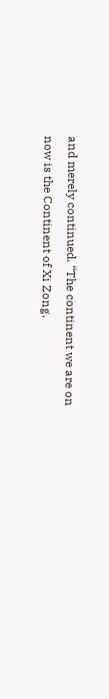and merely continued. “The continent we are on now is the Continent of Xi Zong.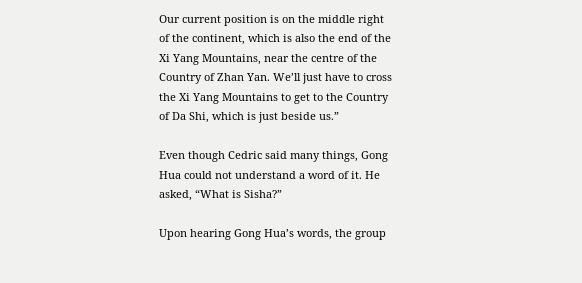Our current position is on the middle right of the continent, which is also the end of the Xi Yang Mountains, near the centre of the Country of Zhan Yan. We’ll just have to cross the Xi Yang Mountains to get to the Country of Da Shi, which is just beside us.”

Even though Cedric said many things, Gong Hua could not understand a word of it. He asked, “What is Sisha?”

Upon hearing Gong Hua’s words, the group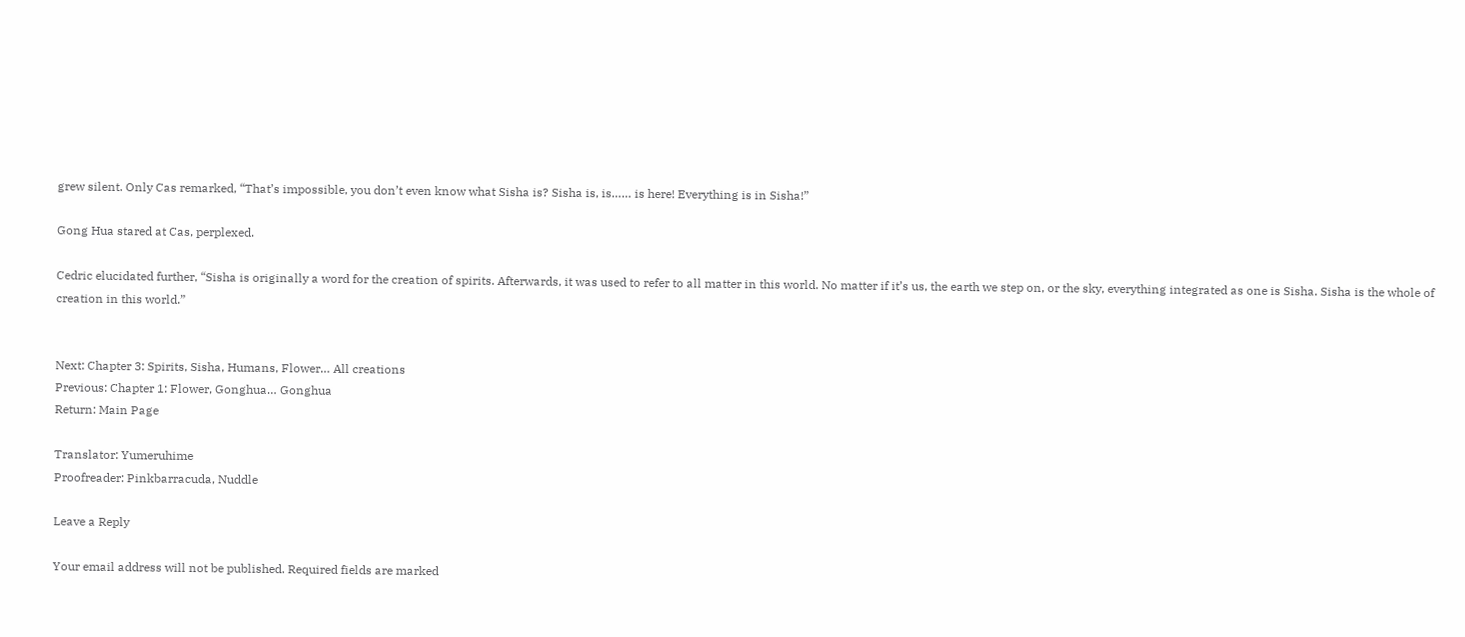grew silent. Only Cas remarked, “That’s impossible, you don’t even know what Sisha is? Sisha is, is…… is here! Everything is in Sisha!”

Gong Hua stared at Cas, perplexed.

Cedric elucidated further, “Sisha is originally a word for the creation of spirits. Afterwards, it was used to refer to all matter in this world. No matter if it’s us, the earth we step on, or the sky, everything integrated as one is Sisha. Sisha is the whole of creation in this world.”


Next: Chapter 3: Spirits, Sisha, Humans, Flower… All creations
Previous: Chapter 1: Flower, Gonghua… Gonghua
Return: Main Page

Translator: Yumeruhime
Proofreader: Pinkbarracuda, Nuddle

Leave a Reply

Your email address will not be published. Required fields are marked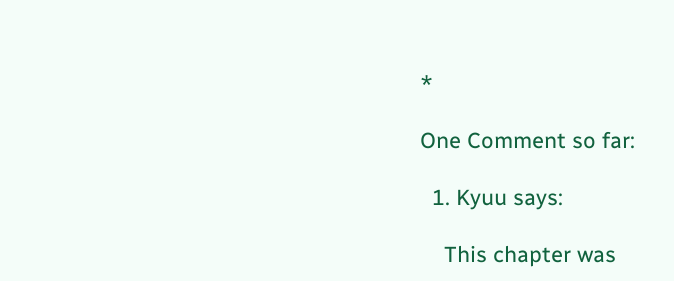*

One Comment so far:

  1. Kyuu says:

    This chapter was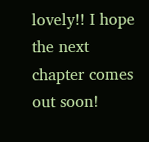lovely!! I hope the next chapter comes out soon!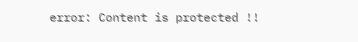error: Content is protected !!